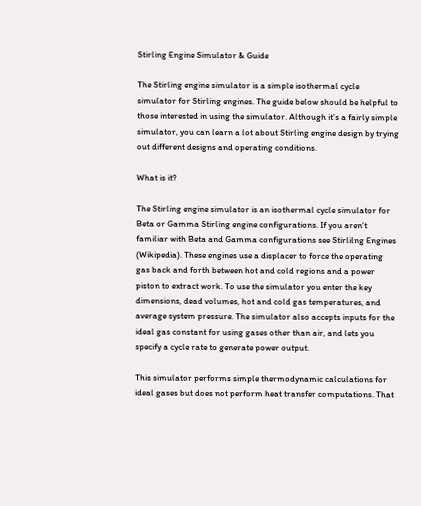Stirling Engine Simulator & Guide

The Stirling engine simulator is a simple isothermal cycle simulator for Stirling engines. The guide below should be helpful to those interested in using the simulator. Although it’s a fairly simple simulator, you can learn a lot about Stirling engine design by trying out different designs and operating conditions.

What is it?

The Stirling engine simulator is an isothermal cycle simulator for Beta or Gamma Stirling engine configurations. If you aren’t familiar with Beta and Gamma configurations see Stirlilng Engines (Wikipedia). These engines use a displacer to force the operating gas back and forth between hot and cold regions and a power piston to extract work. To use the simulator you enter the key dimensions, dead volumes, hot and cold gas temperatures, and average system pressure. The simulator also accepts inputs for the ideal gas constant for using gases other than air, and lets you specify a cycle rate to generate power output.

This simulator performs simple thermodynamic calculations for ideal gases but does not perform heat transfer computations. That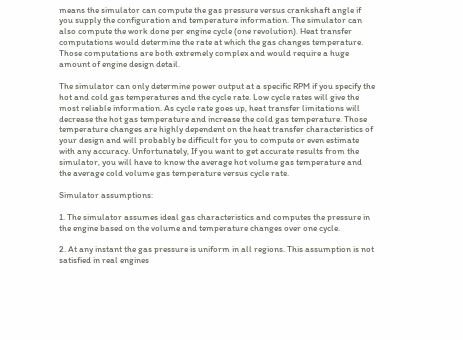means the simulator can compute the gas pressure versus crankshaft angle if you supply the configuration and temperature information. The simulator can also compute the work done per engine cycle (one revolution). Heat transfer computations would determine the rate at which the gas changes temperature. Those computations are both extremely complex and would require a huge amount of engine design detail.

The simulator can only determine power output at a specific RPM if you specify the hot and cold gas temperatures and the cycle rate. Low cycle rates will give the most reliable information. As cycle rate goes up, heat transfer limitations will decrease the hot gas temperature and increase the cold gas temperature. Those temperature changes are highly dependent on the heat transfer characteristics of your design and will probably be difficult for you to compute or even estimate with any accuracy. Unfortunately, If you want to get accurate results from the simulator, you will have to know the average hot volume gas temperature and the average cold volume gas temperature versus cycle rate.

Simulator assumptions:

1. The simulator assumes ideal gas characteristics and computes the pressure in the engine based on the volume and temperature changes over one cycle.

2. At any instant the gas pressure is uniform in all regions. This assumption is not satisfied in real engines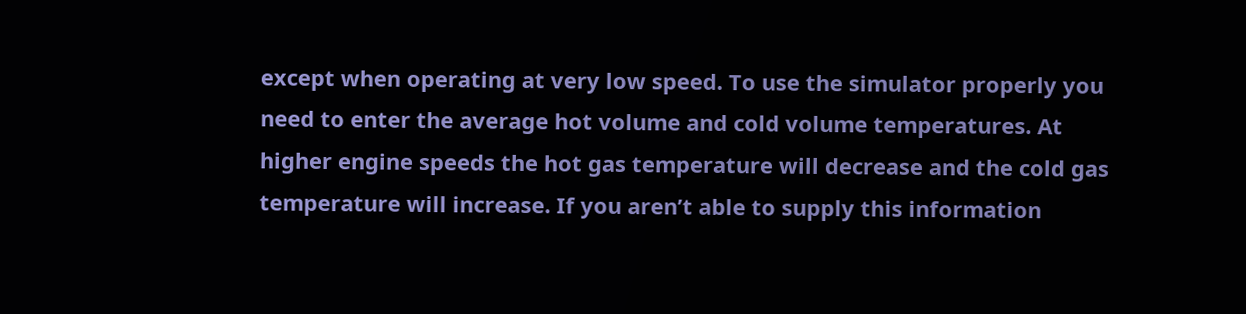except when operating at very low speed. To use the simulator properly you need to enter the average hot volume and cold volume temperatures. At higher engine speeds the hot gas temperature will decrease and the cold gas temperature will increase. If you aren’t able to supply this information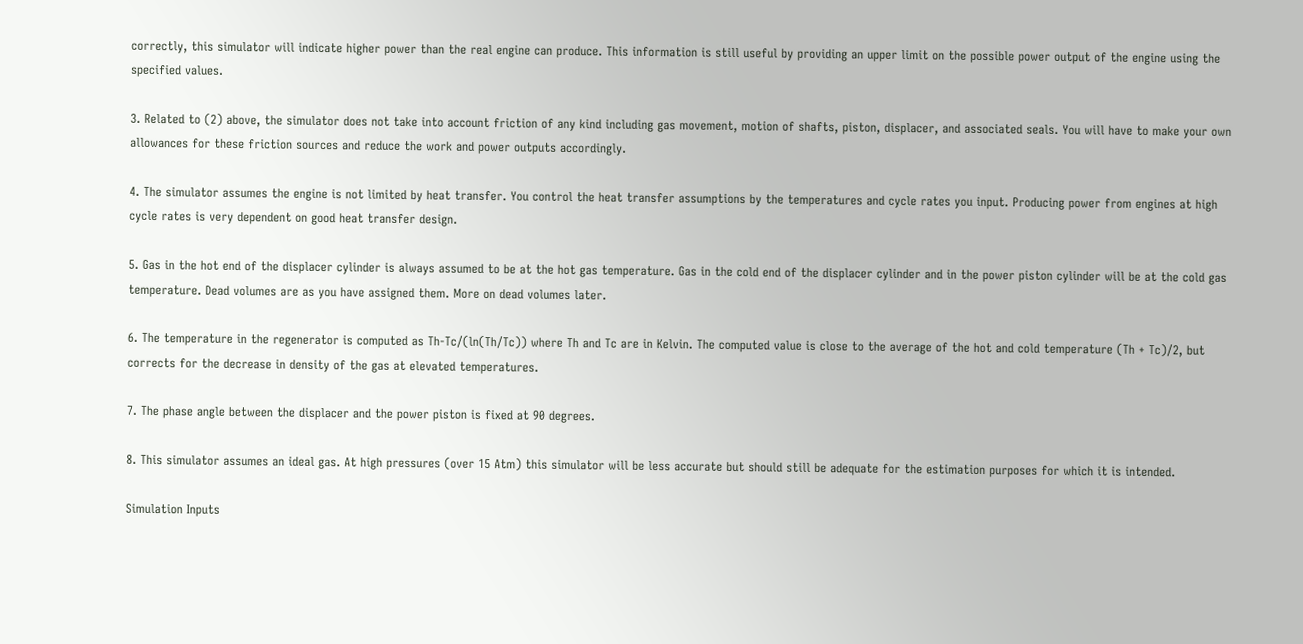correctly, this simulator will indicate higher power than the real engine can produce. This information is still useful by providing an upper limit on the possible power output of the engine using the specified values.

3. Related to (2) above, the simulator does not take into account friction of any kind including gas movement, motion of shafts, piston, displacer, and associated seals. You will have to make your own allowances for these friction sources and reduce the work and power outputs accordingly.

4. The simulator assumes the engine is not limited by heat transfer. You control the heat transfer assumptions by the temperatures and cycle rates you input. Producing power from engines at high cycle rates is very dependent on good heat transfer design.

5. Gas in the hot end of the displacer cylinder is always assumed to be at the hot gas temperature. Gas in the cold end of the displacer cylinder and in the power piston cylinder will be at the cold gas temperature. Dead volumes are as you have assigned them. More on dead volumes later.

6. The temperature in the regenerator is computed as Th-Tc/(ln(Th/Tc)) where Th and Tc are in Kelvin. The computed value is close to the average of the hot and cold temperature (Th + Tc)/2, but corrects for the decrease in density of the gas at elevated temperatures.

7. The phase angle between the displacer and the power piston is fixed at 90 degrees.

8. This simulator assumes an ideal gas. At high pressures (over 15 Atm) this simulator will be less accurate but should still be adequate for the estimation purposes for which it is intended.

Simulation Inputs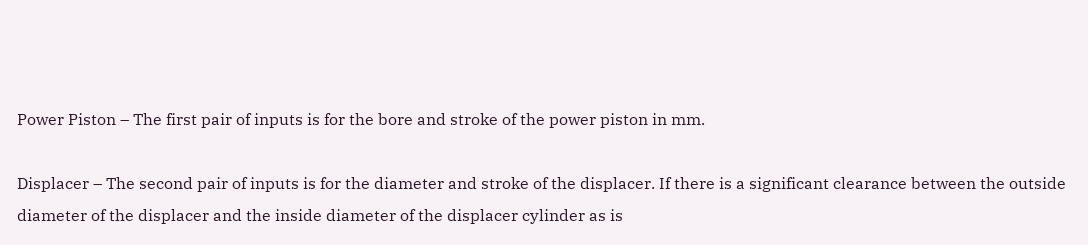Power Piston – The first pair of inputs is for the bore and stroke of the power piston in mm.

Displacer – The second pair of inputs is for the diameter and stroke of the displacer. If there is a significant clearance between the outside diameter of the displacer and the inside diameter of the displacer cylinder as is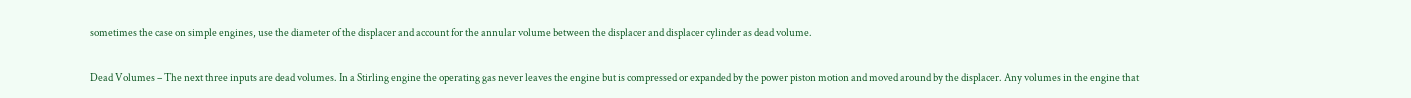sometimes the case on simple engines, use the diameter of the displacer and account for the annular volume between the displacer and displacer cylinder as dead volume.

Dead Volumes – The next three inputs are dead volumes. In a Stirling engine the operating gas never leaves the engine but is compressed or expanded by the power piston motion and moved around by the displacer. Any volumes in the engine that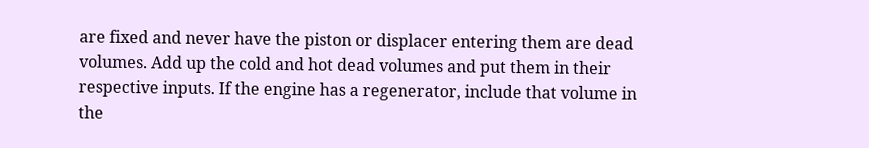are fixed and never have the piston or displacer entering them are dead volumes. Add up the cold and hot dead volumes and put them in their respective inputs. If the engine has a regenerator, include that volume in the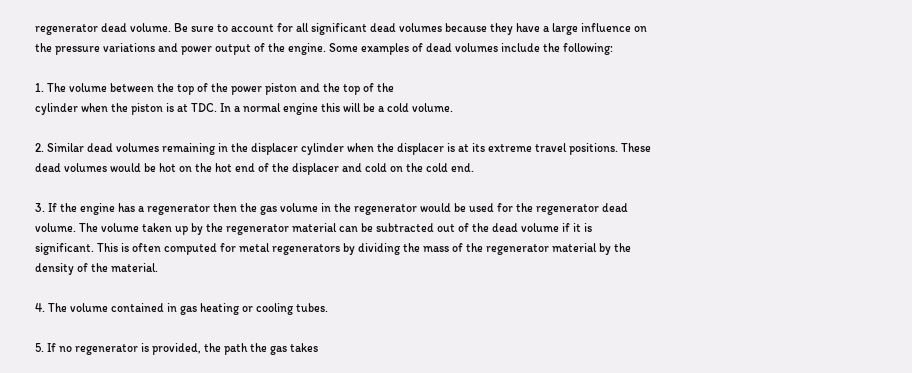regenerator dead volume. Be sure to account for all significant dead volumes because they have a large influence on the pressure variations and power output of the engine. Some examples of dead volumes include the following:

1. The volume between the top of the power piston and the top of the
cylinder when the piston is at TDC. In a normal engine this will be a cold volume.

2. Similar dead volumes remaining in the displacer cylinder when the displacer is at its extreme travel positions. These dead volumes would be hot on the hot end of the displacer and cold on the cold end.

3. If the engine has a regenerator then the gas volume in the regenerator would be used for the regenerator dead volume. The volume taken up by the regenerator material can be subtracted out of the dead volume if it is significant. This is often computed for metal regenerators by dividing the mass of the regenerator material by the density of the material.

4. The volume contained in gas heating or cooling tubes.

5. If no regenerator is provided, the path the gas takes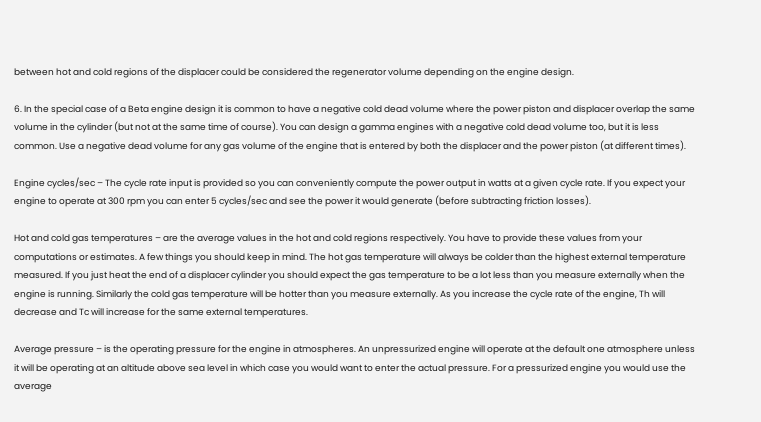between hot and cold regions of the displacer could be considered the regenerator volume depending on the engine design.

6. In the special case of a Beta engine design it is common to have a negative cold dead volume where the power piston and displacer overlap the same volume in the cylinder (but not at the same time of course). You can design a gamma engines with a negative cold dead volume too, but it is less common. Use a negative dead volume for any gas volume of the engine that is entered by both the displacer and the power piston (at different times).

Engine cycles/sec – The cycle rate input is provided so you can conveniently compute the power output in watts at a given cycle rate. If you expect your engine to operate at 300 rpm you can enter 5 cycles/sec and see the power it would generate (before subtracting friction losses).

Hot and cold gas temperatures – are the average values in the hot and cold regions respectively. You have to provide these values from your computations or estimates. A few things you should keep in mind. The hot gas temperature will always be colder than the highest external temperature measured. If you just heat the end of a displacer cylinder you should expect the gas temperature to be a lot less than you measure externally when the engine is running. Similarly the cold gas temperature will be hotter than you measure externally. As you increase the cycle rate of the engine, Th will decrease and Tc will increase for the same external temperatures.

Average pressure – is the operating pressure for the engine in atmospheres. An unpressurized engine will operate at the default one atmosphere unless it will be operating at an altitude above sea level in which case you would want to enter the actual pressure. For a pressurized engine you would use the average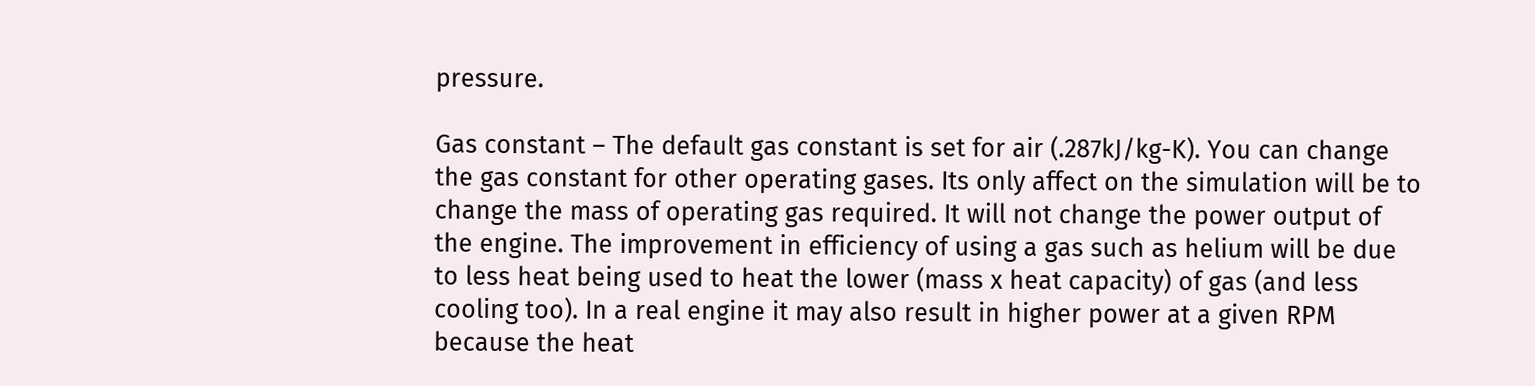pressure.

Gas constant – The default gas constant is set for air (.287kJ/kg-K). You can change the gas constant for other operating gases. Its only affect on the simulation will be to change the mass of operating gas required. It will not change the power output of the engine. The improvement in efficiency of using a gas such as helium will be due to less heat being used to heat the lower (mass x heat capacity) of gas (and less cooling too). In a real engine it may also result in higher power at a given RPM because the heat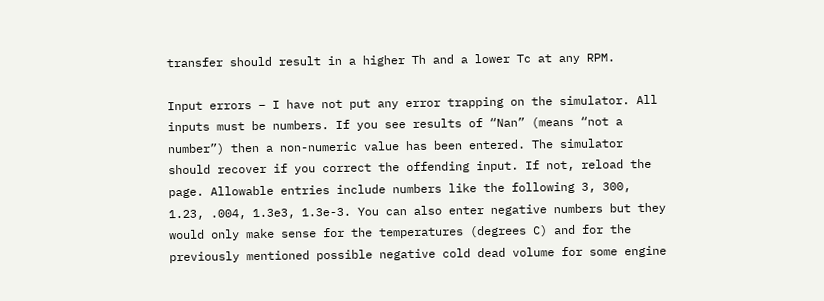transfer should result in a higher Th and a lower Tc at any RPM.

Input errors – I have not put any error trapping on the simulator. All inputs must be numbers. If you see results of “Nan” (means “not a number”) then a non-numeric value has been entered. The simulator should recover if you correct the offending input. If not, reload the page. Allowable entries include numbers like the following 3, 300, 1.23, .004, 1.3e3, 1.3e-3. You can also enter negative numbers but they would only make sense for the temperatures (degrees C) and for the previously mentioned possible negative cold dead volume for some engine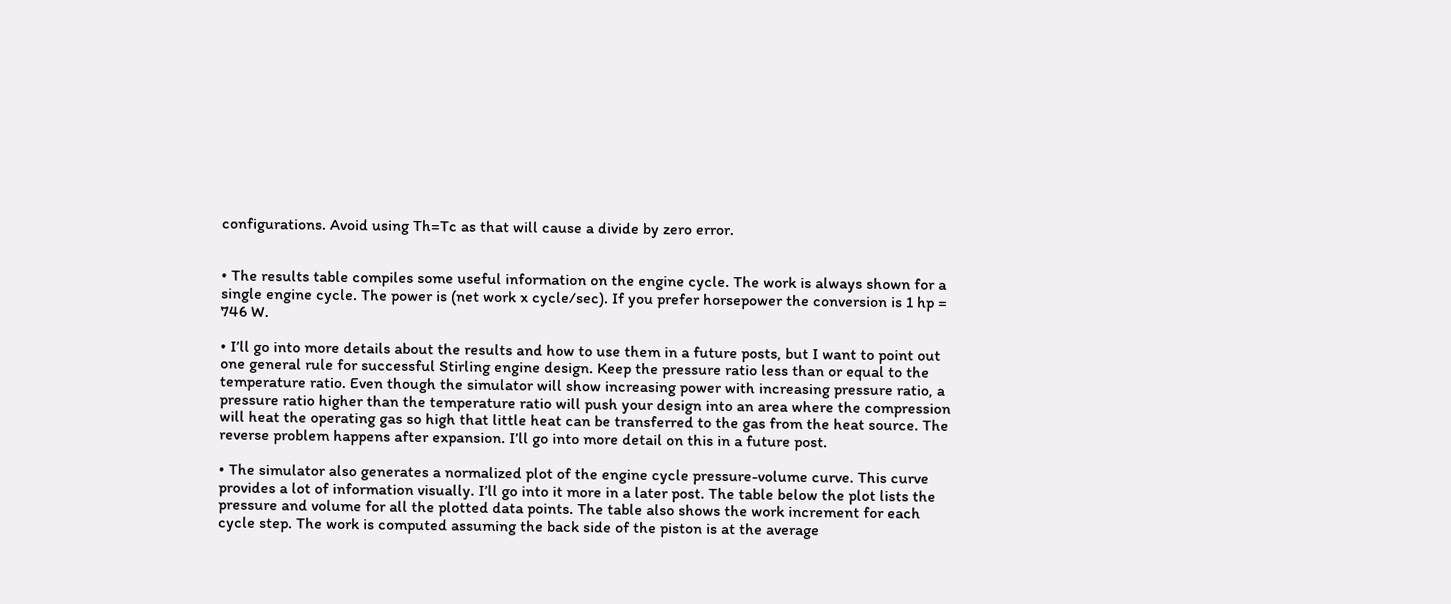configurations. Avoid using Th=Tc as that will cause a divide by zero error.


• The results table compiles some useful information on the engine cycle. The work is always shown for a single engine cycle. The power is (net work x cycle/sec). If you prefer horsepower the conversion is 1 hp = 746 W.

• I’ll go into more details about the results and how to use them in a future posts, but I want to point out one general rule for successful Stirling engine design. Keep the pressure ratio less than or equal to the temperature ratio. Even though the simulator will show increasing power with increasing pressure ratio, a pressure ratio higher than the temperature ratio will push your design into an area where the compression will heat the operating gas so high that little heat can be transferred to the gas from the heat source. The reverse problem happens after expansion. I’ll go into more detail on this in a future post.

• The simulator also generates a normalized plot of the engine cycle pressure-volume curve. This curve provides a lot of information visually. I’ll go into it more in a later post. The table below the plot lists the pressure and volume for all the plotted data points. The table also shows the work increment for each cycle step. The work is computed assuming the back side of the piston is at the average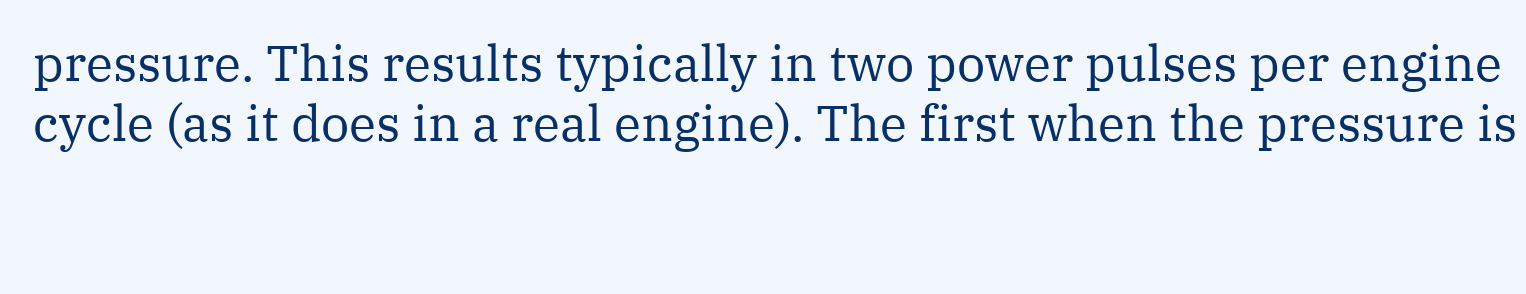pressure. This results typically in two power pulses per engine cycle (as it does in a real engine). The first when the pressure is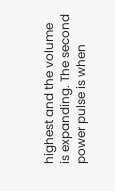highest and the volume is expanding. The second power pulse is when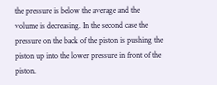the pressure is below the average and the volume is decreasing. In the second case the pressure on the back of the piston is pushing the piston up into the lower pressure in front of the piston.